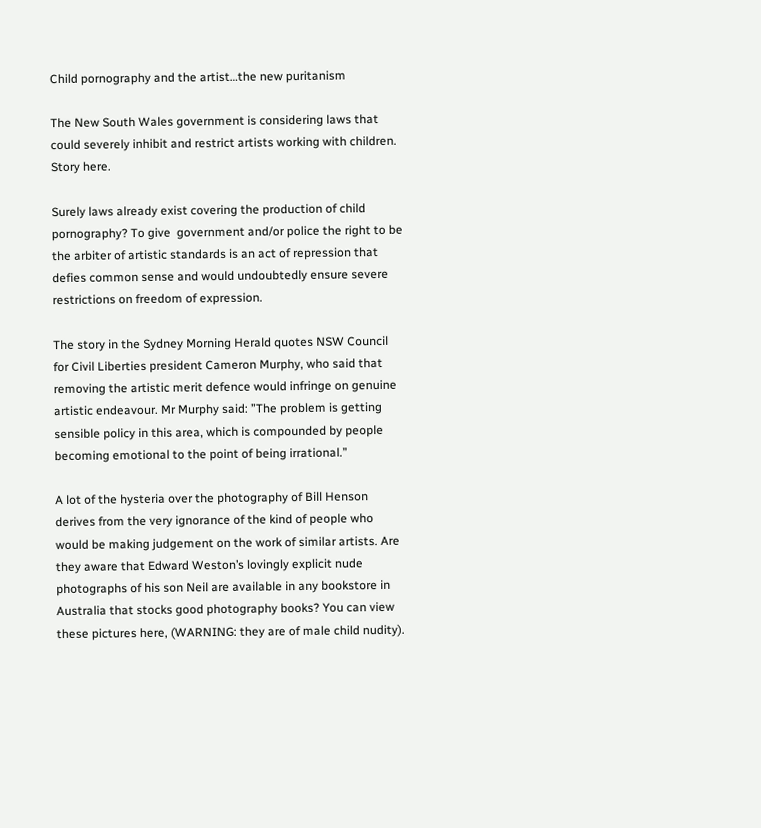Child pornography and the artist…the new puritanism

The New South Wales government is considering laws that could severely inhibit and restrict artists working with children. Story here.

Surely laws already exist covering the production of child pornography? To give  government and/or police the right to be the arbiter of artistic standards is an act of repression that defies common sense and would undoubtedly ensure severe restrictions on freedom of expression.

The story in the Sydney Morning Herald quotes NSW Council for Civil Liberties president Cameron Murphy, who said that removing the artistic merit defence would infringe on genuine artistic endeavour. Mr Murphy said: ”The problem is getting sensible policy in this area, which is compounded by people becoming emotional to the point of being irrational.”

A lot of the hysteria over the photography of Bill Henson derives from the very ignorance of the kind of people who would be making judgement on the work of similar artists. Are they aware that Edward Weston’s lovingly explicit nude photographs of his son Neil are available in any bookstore in Australia that stocks good photography books? You can view these pictures here, (WARNING: they are of male child nudity).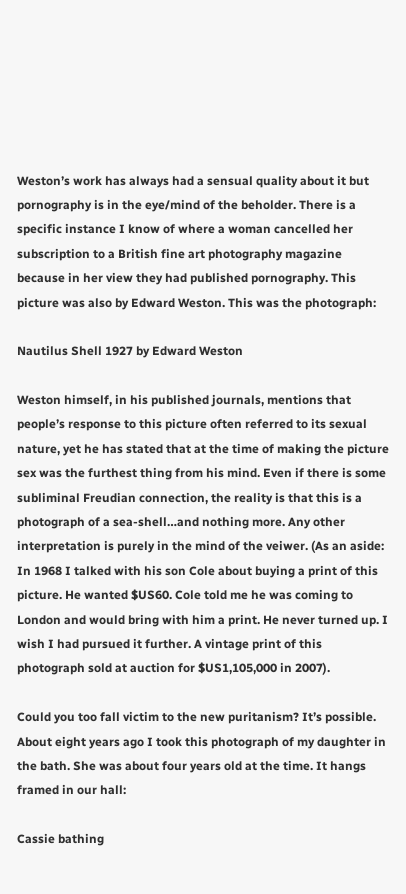Weston’s work has always had a sensual quality about it but pornography is in the eye/mind of the beholder. There is a specific instance I know of where a woman cancelled her subscription to a British fine art photography magazine because in her view they had published pornography. This picture was also by Edward Weston. This was the photograph:

Nautilus Shell 1927 by Edward Weston

Weston himself, in his published journals, mentions that people’s response to this picture often referred to its sexual nature, yet he has stated that at the time of making the picture sex was the furthest thing from his mind. Even if there is some subliminal Freudian connection, the reality is that this is a photograph of a sea-shell…and nothing more. Any other interpretation is purely in the mind of the veiwer. (As an aside: In 1968 I talked with his son Cole about buying a print of this picture. He wanted $US60. Cole told me he was coming to London and would bring with him a print. He never turned up. I wish I had pursued it further. A vintage print of this photograph sold at auction for $US1,105,000 in 2007).

Could you too fall victim to the new puritanism? It’s possible. About eight years ago I took this photograph of my daughter in the bath. She was about four years old at the time. It hangs framed in our hall:

Cassie bathing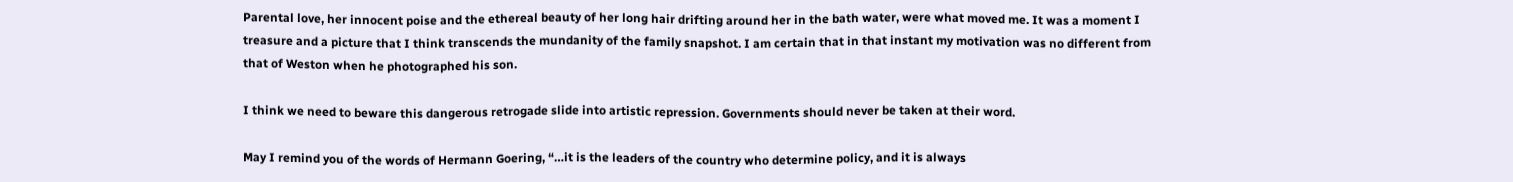Parental love, her innocent poise and the ethereal beauty of her long hair drifting around her in the bath water, were what moved me. It was a moment I treasure and a picture that I think transcends the mundanity of the family snapshot. I am certain that in that instant my motivation was no different from that of Weston when he photographed his son.

I think we need to beware this dangerous retrogade slide into artistic repression. Governments should never be taken at their word.

May I remind you of the words of Hermann Goering, “…it is the leaders of the country who determine policy, and it is always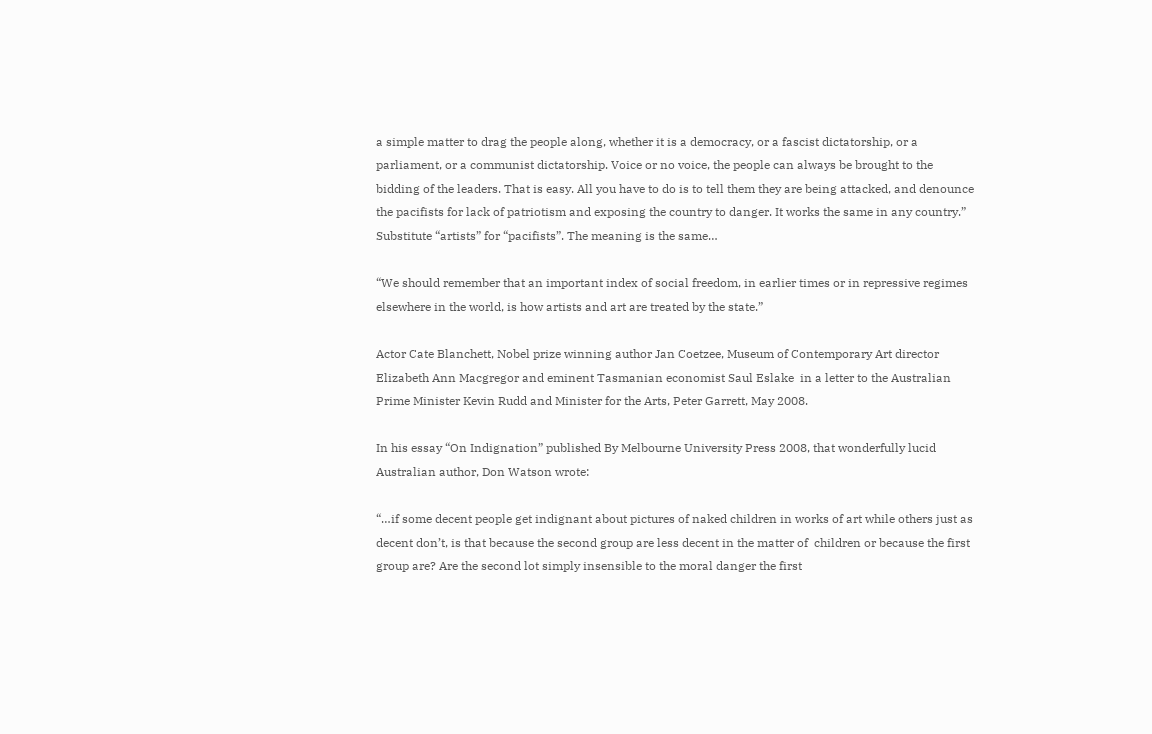a simple matter to drag the people along, whether it is a democracy, or a fascist dictatorship, or a parliament, or a communist dictatorship. Voice or no voice, the people can always be brought to the bidding of the leaders. That is easy. All you have to do is to tell them they are being attacked, and denounce the pacifists for lack of patriotism and exposing the country to danger. It works the same in any country.” Substitute “artists” for “pacifists”. The meaning is the same…

“We should remember that an important index of social freedom, in earlier times or in repressive regimes elsewhere in the world, is how artists and art are treated by the state.”

Actor Cate Blanchett, Nobel prize winning author Jan Coetzee, Museum of Contemporary Art director Elizabeth Ann Macgregor and eminent Tasmanian economist Saul Eslake  in a letter to the Australian Prime Minister Kevin Rudd and Minister for the Arts, Peter Garrett, May 2008.

In his essay “On Indignation” published By Melbourne University Press 2008, that wonderfully lucid Australian author, Don Watson wrote:

“…if some decent people get indignant about pictures of naked children in works of art while others just as decent don’t, is that because the second group are less decent in the matter of  children or because the first group are? Are the second lot simply insensible to the moral danger the first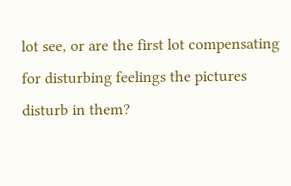lot see, or are the first lot compensating for disturbing feelings the pictures disturb in them?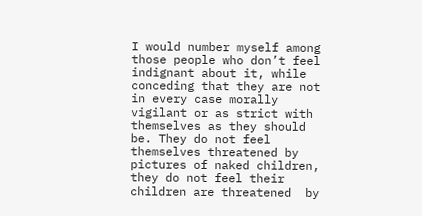I would number myself among those people who don’t feel indignant about it, while conceding that they are not in every case morally vigilant or as strict with themselves as they should be. They do not feel themselves threatened by pictures of naked children, they do not feel their children are threatened  by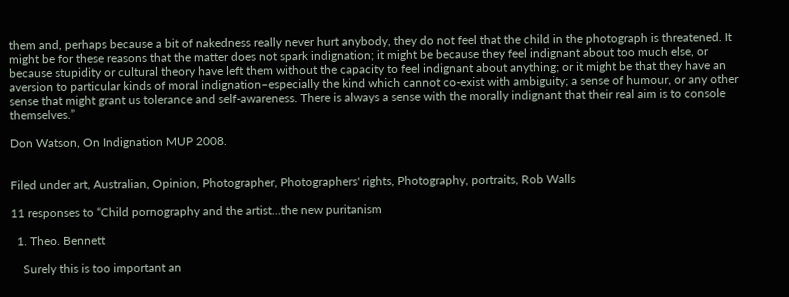them and, perhaps because a bit of nakedness really never hurt anybody, they do not feel that the child in the photograph is threatened. It might be for these reasons that the matter does not spark indignation; it might be because they feel indignant about too much else, or because stupidity or cultural theory have left them without the capacity to feel indignant about anything; or it might be that they have an aversion to particular kinds of moral indignation–especially the kind which cannot co-exist with ambiguity; a sense of humour, or any other sense that might grant us tolerance and self-awareness. There is always a sense with the morally indignant that their real aim is to console themselves.”

Don Watson, On Indignation MUP 2008.


Filed under art, Australian, Opinion, Photographer, Photographers' rights, Photography, portraits, Rob Walls

11 responses to “Child pornography and the artist…the new puritanism

  1. Theo. Bennett

    Surely this is too important an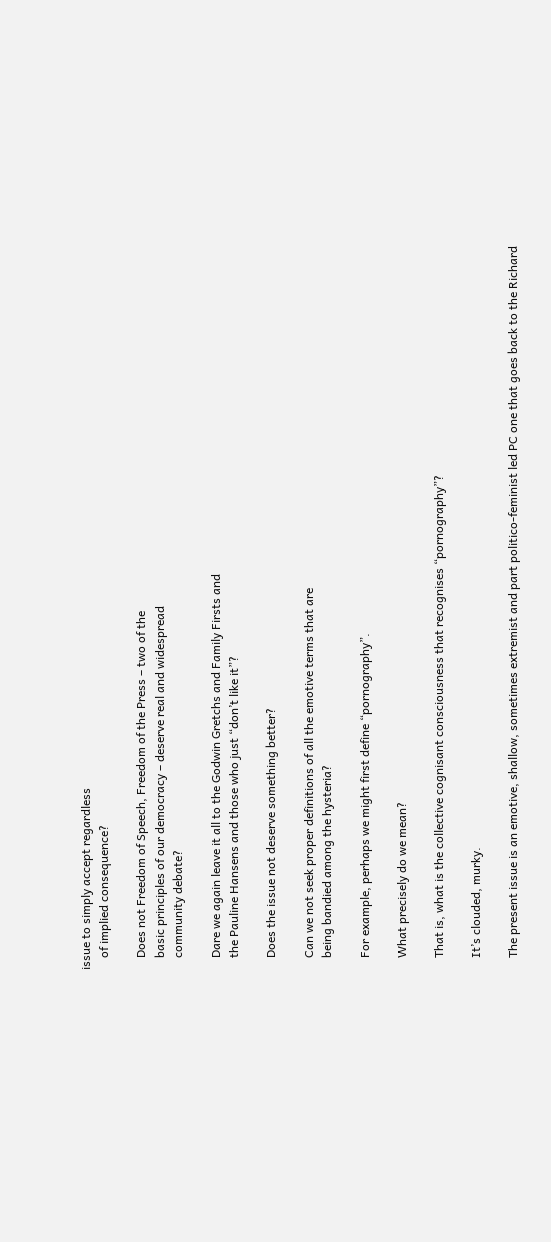issue to simply accept regardless
    of implied consequence?

    Does not Freedom of Speech, Freedom of the Press – two of the
    basic principles of our democracy – deserve real and widespread
    community debate?

    Dare we again leave it all to the Godwin Gretchs and Family Firsts and
    the Pauline Hansens and those who just “don’t like it”?

    Does the issue not deserve something better?

    Can we not seek proper definitions of all the emotive terms that are
    being bandied among the hysteria?

    For example, perhaps we might first define “pornography”.

    What precisely do we mean?

    That is, what is the collective cognisant consciousness that recognises “pornography”?

    It’s clouded, murky.

    The present issue is an emotive, shallow, sometimes extremist and part politico-feminist led PC one that goes back to the Richard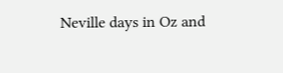Neville days in Oz and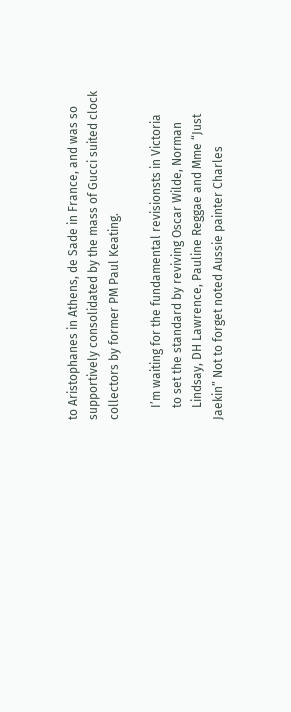to Aristophanes in Athens, de Sade in France, and was so supportively consolidated by the mass of Gucci suited clock collectors by former PM Paul Keating.

    I’m waiting for the fundamental revisionsts in Victoria
    to set the standard by reviving Oscar Wilde, Norman
    Lindsay, DH Lawrence, Pauline Reggae and Mme “Just Jaekin” Not to forget noted Aussie painter Charles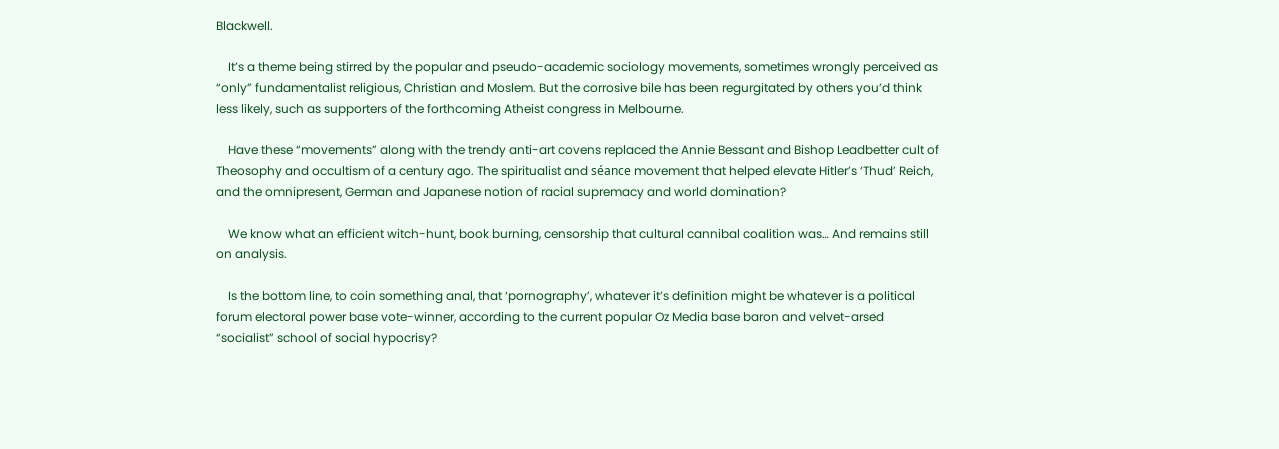Blackwell.

    It’s a theme being stirred by the popular and pseudo-academic sociology movements, sometimes wrongly perceived as “only” fundamentalist religious, Christian and Moslem. But the corrosive bile has been regurgitated by others you’d think less likely, such as supporters of the forthcoming Atheist congress in Melbourne.

    Have these “movements” along with the trendy anti-art covens replaced the Annie Bessant and Bishop Leadbetter cult of Theosophy and occultism of a century ago. The spiritualist and séance movement that helped elevate Hitler’s ‘Thud’ Reich, and the omnipresent, German and Japanese notion of racial supremacy and world domination?

    We know what an efficient witch-hunt, book burning, censorship that cultural cannibal coalition was… And remains still on analysis.

    Is the bottom line, to coin something anal, that ‘pornography’, whatever it’s definition might be whatever is a political forum electoral power base vote-winner, according to the current popular Oz Media base baron and velvet-arsed “socialist” school of social hypocrisy?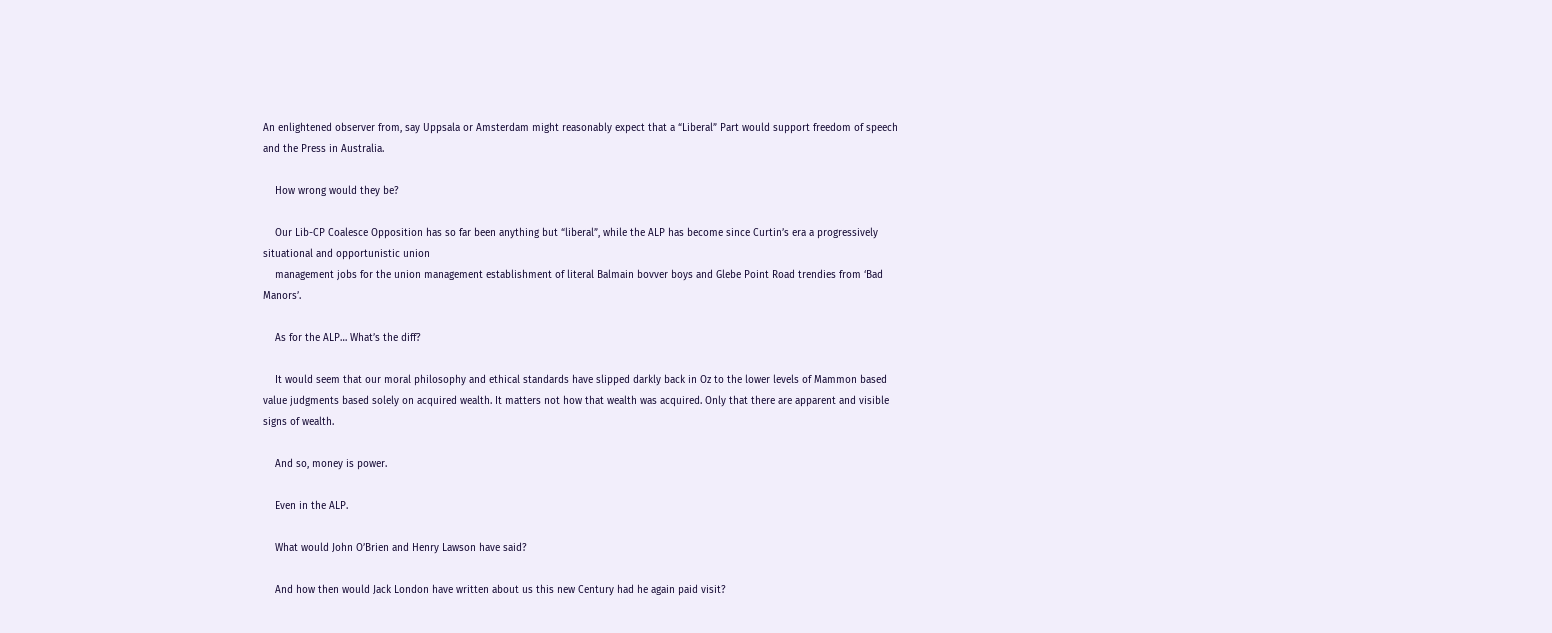An enlightened observer from, say Uppsala or Amsterdam might reasonably expect that a “Liberal” Part would support freedom of speech and the Press in Australia.

    How wrong would they be?

    Our Lib-CP Coalesce Opposition has so far been anything but “liberal”, while the ALP has become since Curtin’s era a progressively situational and opportunistic union
    management jobs for the union management establishment of literal Balmain bovver boys and Glebe Point Road trendies from ‘Bad Manors’.

    As for the ALP… What’s the diff?

    It would seem that our moral philosophy and ethical standards have slipped darkly back in Oz to the lower levels of Mammon based value judgments based solely on acquired wealth. It matters not how that wealth was acquired. Only that there are apparent and visible signs of wealth.

    And so, money is power.

    Even in the ALP.

    What would John O’Brien and Henry Lawson have said?

    And how then would Jack London have written about us this new Century had he again paid visit?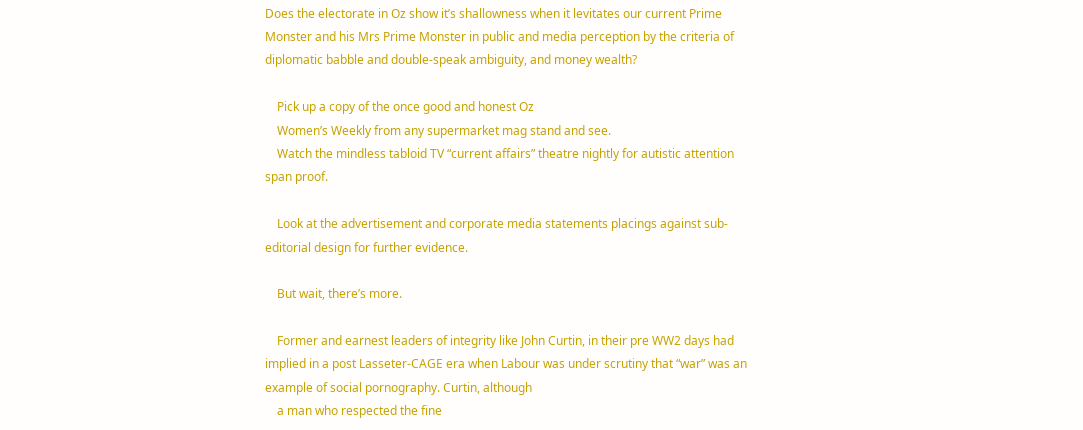Does the electorate in Oz show it’s shallowness when it levitates our current Prime Monster and his Mrs Prime Monster in public and media perception by the criteria of diplomatic babble and double-speak ambiguity, and money wealth?

    Pick up a copy of the once good and honest Oz
    Women’s Weekly from any supermarket mag stand and see.
    Watch the mindless tabloid TV “current affairs” theatre nightly for autistic attention span proof.

    Look at the advertisement and corporate media statements placings against sub-editorial design for further evidence.

    But wait, there’s more.

    Former and earnest leaders of integrity like John Curtin, in their pre WW2 days had implied in a post Lasseter-CAGE era when Labour was under scrutiny that “war” was an example of social pornography. Curtin, although
    a man who respected the fine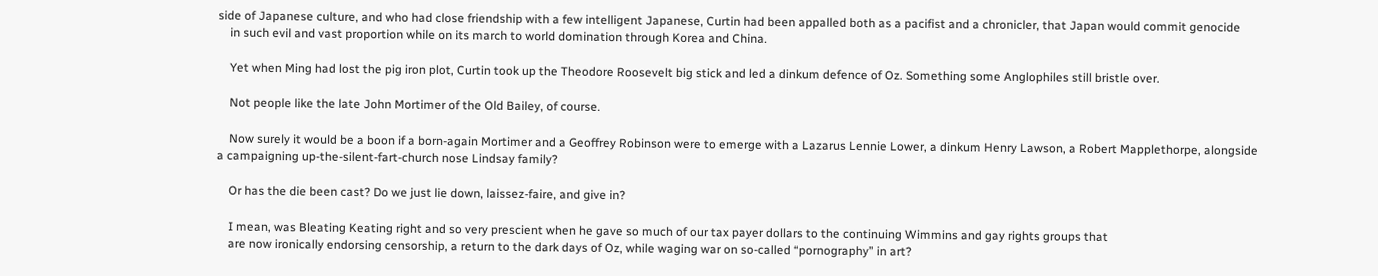side of Japanese culture, and who had close friendship with a few intelligent Japanese, Curtin had been appalled both as a pacifist and a chronicler, that Japan would commit genocide
    in such evil and vast proportion while on its march to world domination through Korea and China.

    Yet when Ming had lost the pig iron plot, Curtin took up the Theodore Roosevelt big stick and led a dinkum defence of Oz. Something some Anglophiles still bristle over.

    Not people like the late John Mortimer of the Old Bailey, of course.

    Now surely it would be a boon if a born-again Mortimer and a Geoffrey Robinson were to emerge with a Lazarus Lennie Lower, a dinkum Henry Lawson, a Robert Mapplethorpe, alongside a campaigning up-the-silent-fart-church nose Lindsay family?

    Or has the die been cast? Do we just lie down, laissez-faire, and give in?

    I mean, was Bleating Keating right and so very prescient when he gave so much of our tax payer dollars to the continuing Wimmins and gay rights groups that
    are now ironically endorsing censorship, a return to the dark days of Oz, while waging war on so-called “pornography” in art?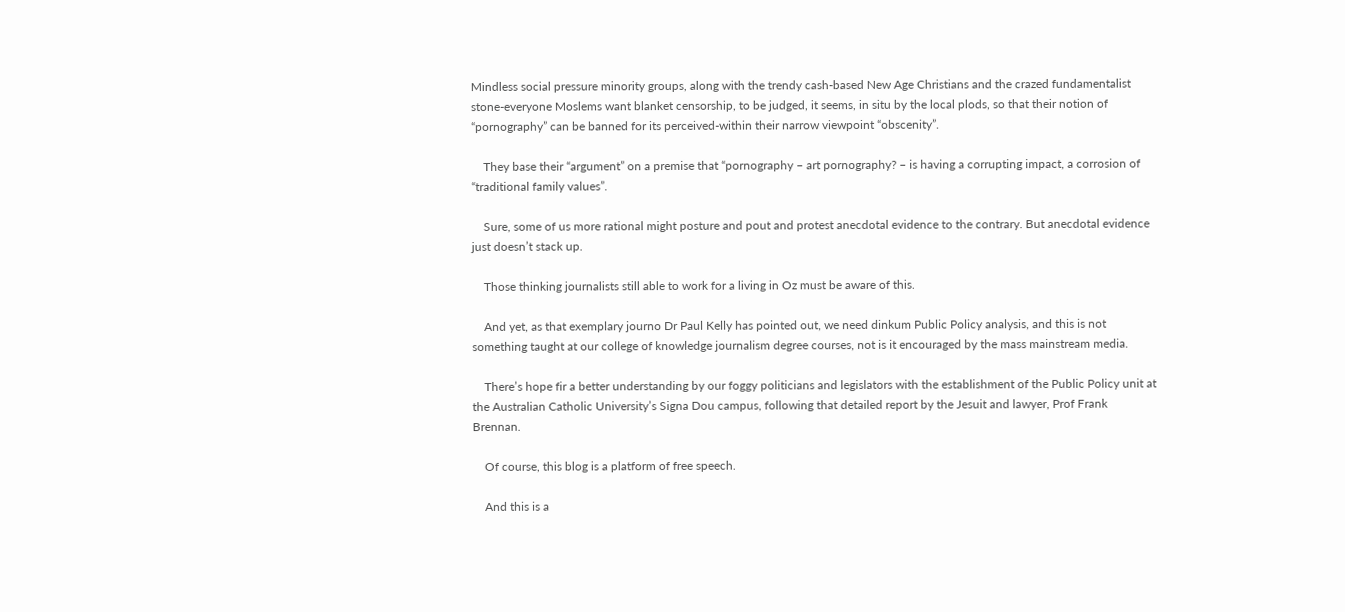Mindless social pressure minority groups, along with the trendy cash-based New Age Christians and the crazed fundamentalist stone-everyone Moslems want blanket censorship, to be judged, it seems, in situ by the local plods, so that their notion of “pornography” can be banned for its perceived-within their narrow viewpoint “obscenity”.

    They base their “argument” on a premise that “pornography – art pornography? – is having a corrupting impact, a corrosion of “traditional family values”.

    Sure, some of us more rational might posture and pout and protest anecdotal evidence to the contrary. But anecdotal evidence just doesn’t stack up.

    Those thinking journalists still able to work for a living in Oz must be aware of this.

    And yet, as that exemplary journo Dr Paul Kelly has pointed out, we need dinkum Public Policy analysis, and this is not something taught at our college of knowledge journalism degree courses, not is it encouraged by the mass mainstream media.

    There’s hope fir a better understanding by our foggy politicians and legislators with the establishment of the Public Policy unit at the Australian Catholic University’s Signa Dou campus, following that detailed report by the Jesuit and lawyer, Prof Frank Brennan.

    Of course, this blog is a platform of free speech.

    And this is a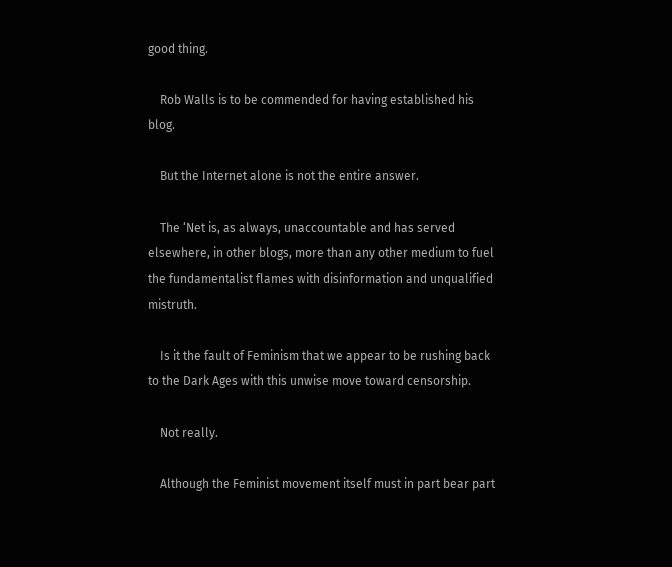good thing.

    Rob Walls is to be commended for having established his blog.

    But the Internet alone is not the entire answer.

    The ‘Net is, as always, unaccountable and has served elsewhere, in other blogs, more than any other medium to fuel the fundamentalist flames with disinformation and unqualified mistruth.

    Is it the fault of Feminism that we appear to be rushing back to the Dark Ages with this unwise move toward censorship.

    Not really.

    Although the Feminist movement itself must in part bear part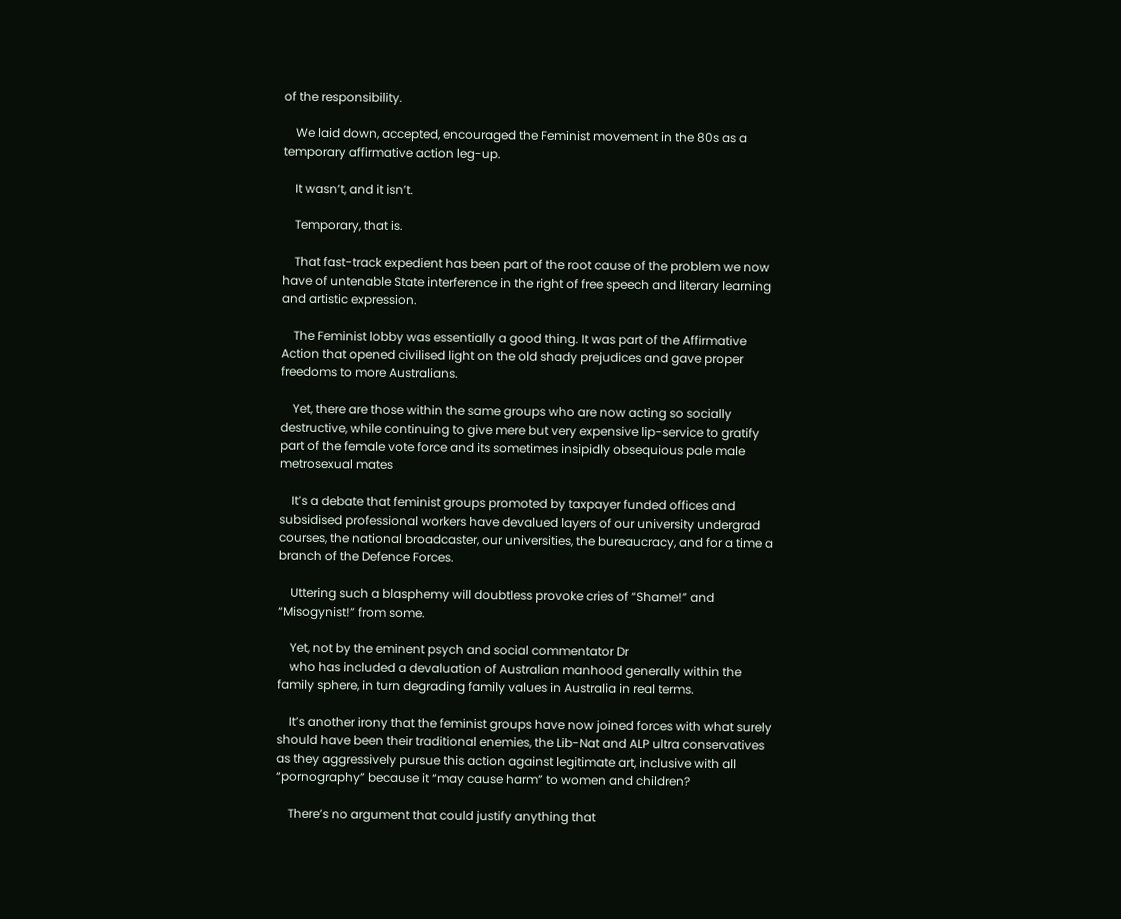of the responsibility.

    We laid down, accepted, encouraged the Feminist movement in the 80s as a temporary affirmative action leg-up.

    It wasn’t, and it isn’t.

    Temporary, that is.

    That fast-track expedient has been part of the root cause of the problem we now have of untenable State interference in the right of free speech and literary learning and artistic expression.

    The Feminist lobby was essentially a good thing. It was part of the Affirmative Action that opened civilised light on the old shady prejudices and gave proper freedoms to more Australians.

    Yet, there are those within the same groups who are now acting so socially destructive, while continuing to give mere but very expensive lip-service to gratify part of the female vote force and its sometimes insipidly obsequious pale male metrosexual mates

    It’s a debate that feminist groups promoted by taxpayer funded offices and subsidised professional workers have devalued layers of our university undergrad courses, the national broadcaster, our universities, the bureaucracy, and for a time a branch of the Defence Forces.

    Uttering such a blasphemy will doubtless provoke cries of “Shame!” and “Misogynist!” from some.

    Yet, not by the eminent psych and social commentator Dr
    who has included a devaluation of Australian manhood generally within the family sphere, in turn degrading family values in Australia in real terms.

    It’s another irony that the feminist groups have now joined forces with what surely should have been their traditional enemies, the Lib-Nat and ALP ultra conservatives as they aggressively pursue this action against legitimate art, inclusive with all “pornography” because it “may cause harm” to women and children?

    There’s no argument that could justify anything that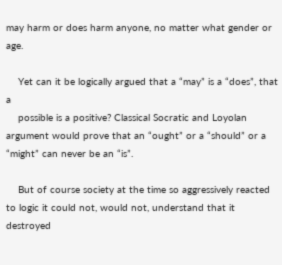may harm or does harm anyone, no matter what gender or age.

    Yet can it be logically argued that a “may” is a “does”, that a
    possible is a positive? Classical Socratic and Loyolan argument would prove that an “ought” or a “should” or a “might” can never be an “is”.

    But of course society at the time so aggressively reacted to logic it could not, would not, understand that it destroyed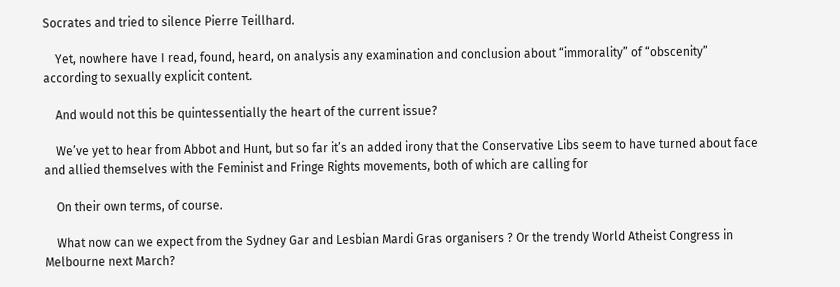Socrates and tried to silence Pierre Teillhard.

    Yet, nowhere have I read, found, heard, on analysis any examination and conclusion about “immorality” of “obscenity” according to sexually explicit content.

    And would not this be quintessentially the heart of the current issue?

    We’ve yet to hear from Abbot and Hunt, but so far it’s an added irony that the Conservative Libs seem to have turned about face and allied themselves with the Feminist and Fringe Rights movements, both of which are calling for

    On their own terms, of course.

    What now can we expect from the Sydney Gar and Lesbian Mardi Gras organisers ? Or the trendy World Atheist Congress in Melbourne next March?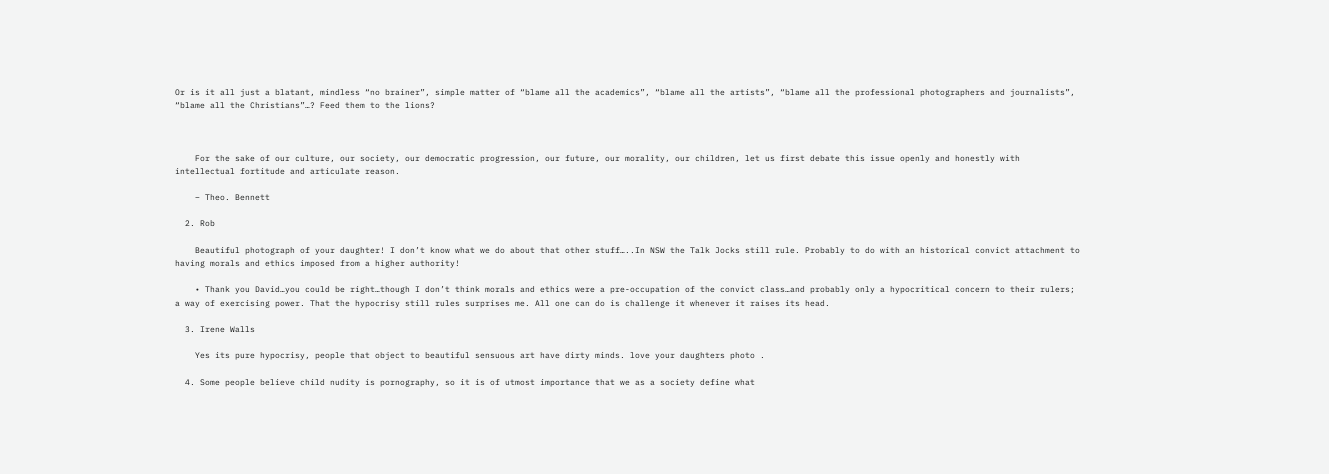Or is it all just a blatant, mindless “no brainer”, simple matter of “blame all the academics”, “blame all the artists”, “blame all the professional photographers and journalists”, “blame all the Christians”…? Feed them to the lions?



    For the sake of our culture, our society, our democratic progression, our future, our morality, our children, let us first debate this issue openly and honestly with intellectual fortitude and articulate reason.

    – Theo. Bennett

  2. Rob

    Beautiful photograph of your daughter! I don’t know what we do about that other stuff…..In NSW the Talk Jocks still rule. Probably to do with an historical convict attachment to having morals and ethics imposed from a higher authority!

    • Thank you David…you could be right…though I don’t think morals and ethics were a pre-occupation of the convict class…and probably only a hypocritical concern to their rulers; a way of exercising power. That the hypocrisy still rules surprises me. All one can do is challenge it whenever it raises its head.

  3. Irene Walls

    Yes its pure hypocrisy, people that object to beautiful sensuous art have dirty minds. love your daughters photo .

  4. Some people believe child nudity is pornography, so it is of utmost importance that we as a society define what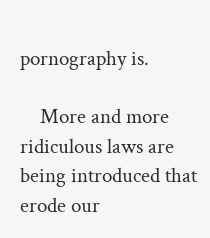pornography is.

    More and more ridiculous laws are being introduced that erode our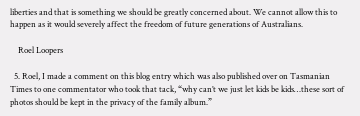liberties and that is something we should be greatly concerned about. We cannot allow this to happen as it would severely affect the freedom of future generations of Australians.

    Roel Loopers

  5. Roel, I made a comment on this blog entry which was also published over on Tasmanian Times to one commentator who took that tack, “why can’t we just let kids be kids…these sort of photos should be kept in the privacy of the family album.”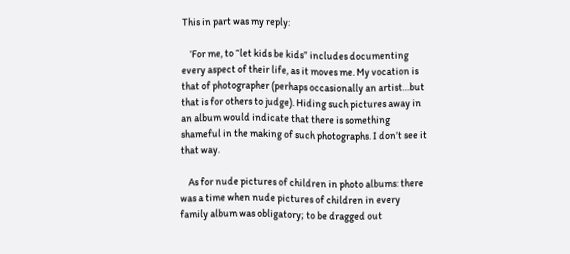This in part was my reply:

    ‘For me, to “let kids be kids” includes documenting every aspect of their life, as it moves me. My vocation is that of photographer (perhaps occasionally an artist…but that is for others to judge). Hiding such pictures away in an album would indicate that there is something shameful in the making of such photographs. I don’t see it that way.

    As for nude pictures of children in photo albums: there was a time when nude pictures of children in every family album was obligatory; to be dragged out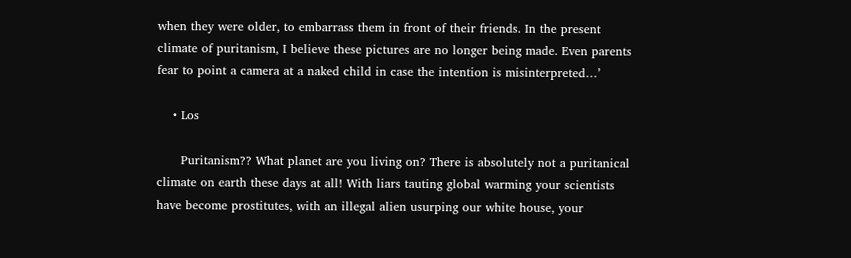when they were older, to embarrass them in front of their friends. In the present climate of puritanism, I believe these pictures are no longer being made. Even parents fear to point a camera at a naked child in case the intention is misinterpreted…’

    • Los

      Puritanism?? What planet are you living on? There is absolutely not a puritanical climate on earth these days at all! With liars tauting global warming your scientists have become prostitutes, with an illegal alien usurping our white house, your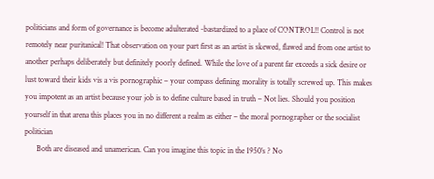politicians and form of governance is become adulterated -bastardized to a place of CONTROL!! Control is not remotely near puritanical! That observation on your part first as an artist is skewed, flawed and from one artist to another perhaps deliberately but definitely poorly defined. While the love of a parent far exceeds a sick desire or lust toward their kids vis a vis pornographic – your compass defining morality is totally screwed up. This makes you impotent as an artist because your job is to define culture based in truth – Not lies. Should you position yourself in that arena this places you in no different a realm as either – the moral pornographer or the socialist politician
      Both are diseased and unamerican. Can you imagine this topic in the 1950’s ? No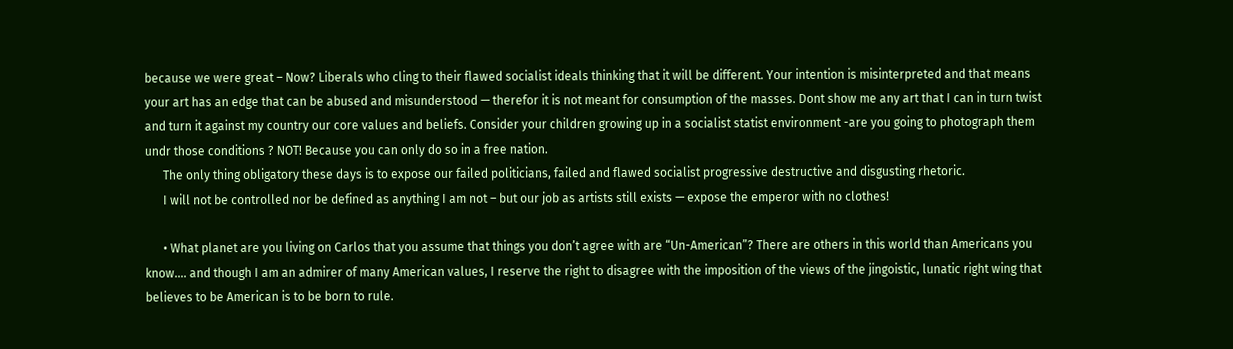because we were great – Now? Liberals who cling to their flawed socialist ideals thinking that it will be different. Your intention is misinterpreted and that means your art has an edge that can be abused and misunderstood — therefor it is not meant for consumption of the masses. Dont show me any art that I can in turn twist and turn it against my country our core values and beliefs. Consider your children growing up in a socialist statist environment -are you going to photograph them undr those conditions ? NOT! Because you can only do so in a free nation.
      The only thing obligatory these days is to expose our failed politicians, failed and flawed socialist progressive destructive and disgusting rhetoric.
      I will not be controlled nor be defined as anything I am not – but our job as artists still exists — expose the emperor with no clothes!

      • What planet are you living on Carlos that you assume that things you don’t agree with are “Un-American”? There are others in this world than Americans you know…. and though I am an admirer of many American values, I reserve the right to disagree with the imposition of the views of the jingoistic, lunatic right wing that believes to be American is to be born to rule.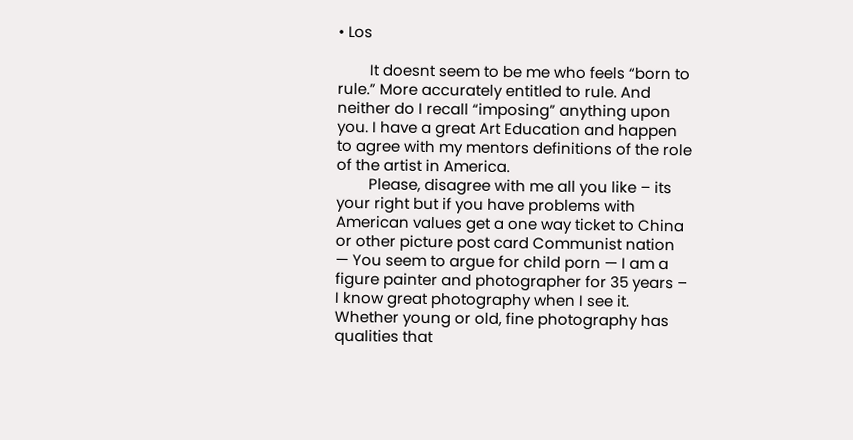• Los

        It doesnt seem to be me who feels “born to rule.” More accurately entitled to rule. And neither do I recall “imposing” anything upon you. I have a great Art Education and happen to agree with my mentors definitions of the role of the artist in America.
        Please, disagree with me all you like – its your right but if you have problems with American values get a one way ticket to China or other picture post card Communist nation — You seem to argue for child porn — I am a figure painter and photographer for 35 years – I know great photography when I see it. Whether young or old, fine photography has qualities that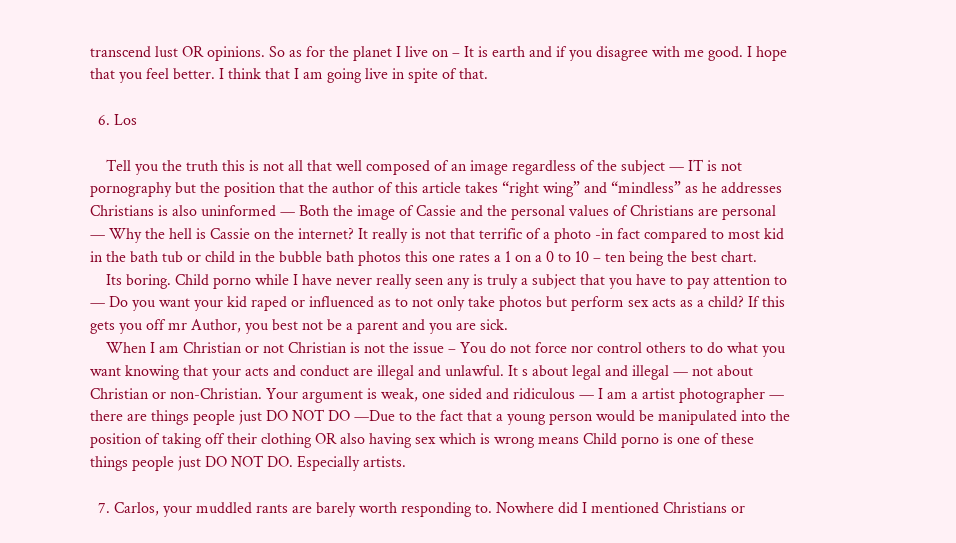transcend lust OR opinions. So as for the planet I live on – It is earth and if you disagree with me good. I hope that you feel better. I think that I am going live in spite of that.

  6. Los

    Tell you the truth this is not all that well composed of an image regardless of the subject — IT is not pornography but the position that the author of this article takes “right wing” and “mindless” as he addresses Christians is also uninformed — Both the image of Cassie and the personal values of Christians are personal — Why the hell is Cassie on the internet? It really is not that terrific of a photo -in fact compared to most kid in the bath tub or child in the bubble bath photos this one rates a 1 on a 0 to 10 – ten being the best chart.
    Its boring. Child porno while I have never really seen any is truly a subject that you have to pay attention to — Do you want your kid raped or influenced as to not only take photos but perform sex acts as a child? If this gets you off mr Author, you best not be a parent and you are sick.
    When I am Christian or not Christian is not the issue – You do not force nor control others to do what you want knowing that your acts and conduct are illegal and unlawful. It s about legal and illegal — not about Christian or non-Christian. Your argument is weak, one sided and ridiculous — I am a artist photographer — there are things people just DO NOT DO —Due to the fact that a young person would be manipulated into the position of taking off their clothing OR also having sex which is wrong means Child porno is one of these things people just DO NOT DO. Especially artists.

  7. Carlos, your muddled rants are barely worth responding to. Nowhere did I mentioned Christians or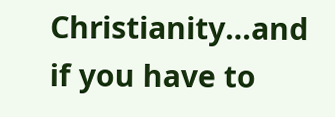Christianity…and if you have to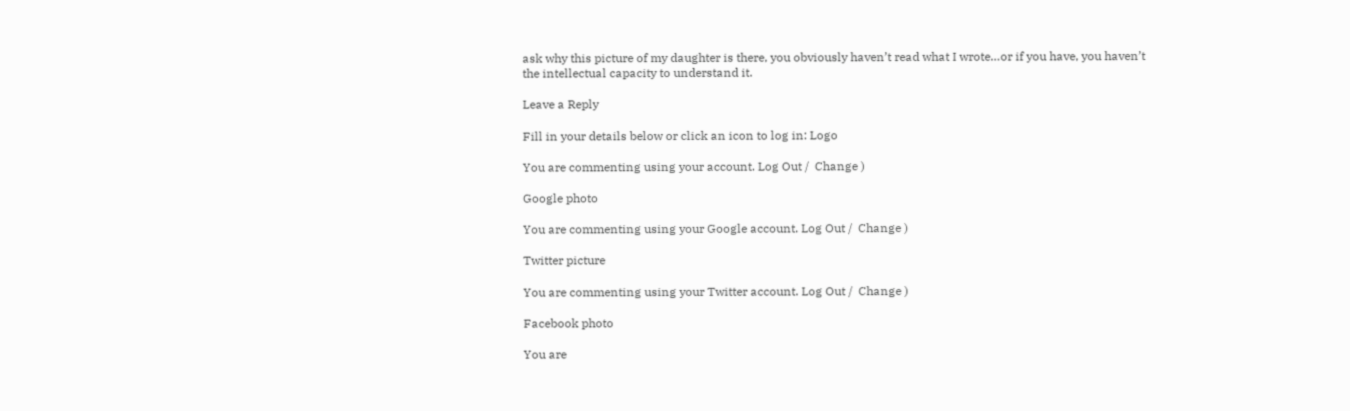ask why this picture of my daughter is there, you obviously haven’t read what I wrote…or if you have, you haven’t the intellectual capacity to understand it.

Leave a Reply

Fill in your details below or click an icon to log in: Logo

You are commenting using your account. Log Out /  Change )

Google photo

You are commenting using your Google account. Log Out /  Change )

Twitter picture

You are commenting using your Twitter account. Log Out /  Change )

Facebook photo

You are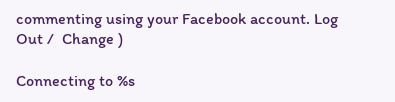commenting using your Facebook account. Log Out /  Change )

Connecting to %s